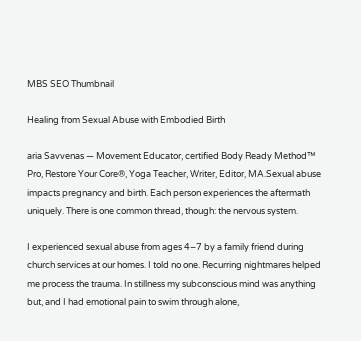MBS SEO Thumbnail

Healing from Sexual Abuse with Embodied Birth

aria Savvenas — Movement Educator, certified Body Ready Method™ Pro, Restore Your Core®, Yoga Teacher, Writer, Editor, MA.Sexual abuse impacts pregnancy and birth. Each person experiences the aftermath uniquely. There is one common thread, though: the nervous system.

I experienced sexual abuse from ages 4–7 by a family friend during church services at our homes. I told no one. Recurring nightmares helped me process the trauma. In stillness my subconscious mind was anything but, and I had emotional pain to swim through alone,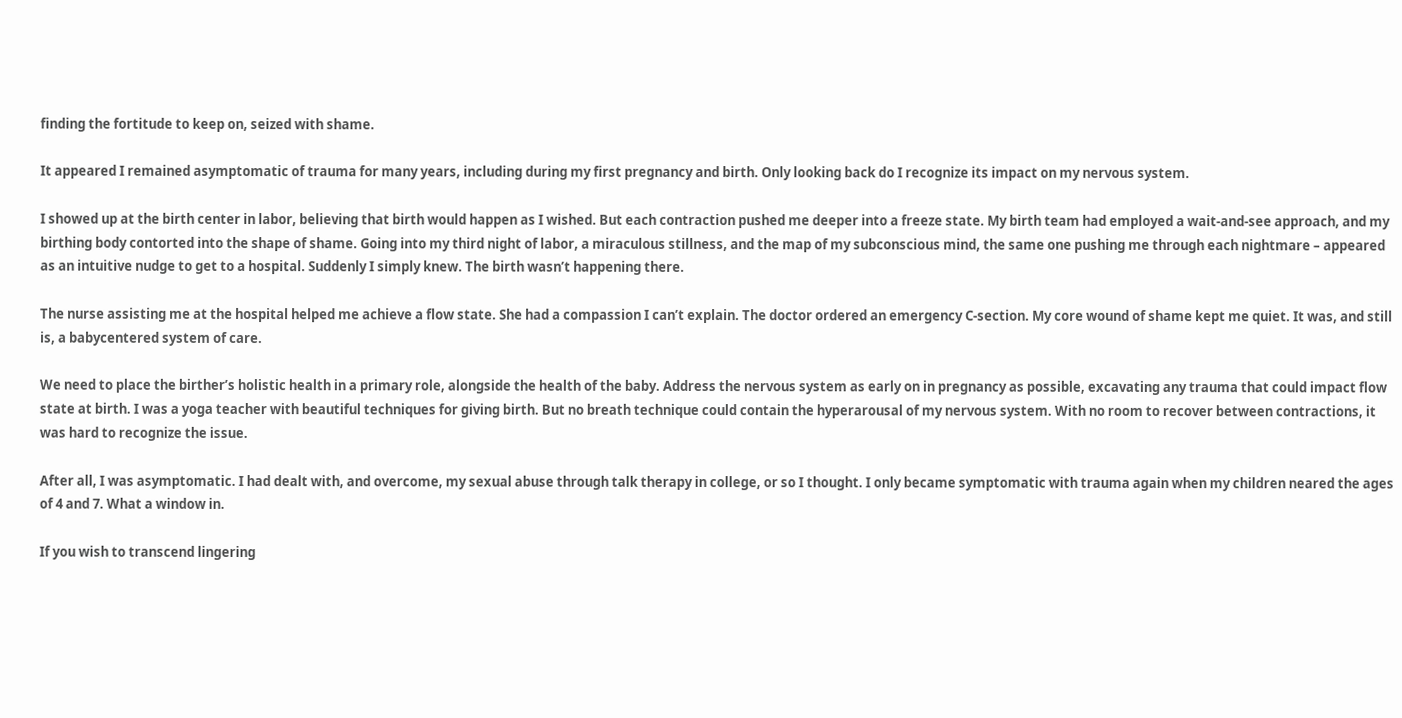finding the fortitude to keep on, seized with shame.

It appeared I remained asymptomatic of trauma for many years, including during my first pregnancy and birth. Only looking back do I recognize its impact on my nervous system.

I showed up at the birth center in labor, believing that birth would happen as I wished. But each contraction pushed me deeper into a freeze state. My birth team had employed a wait-and-see approach, and my birthing body contorted into the shape of shame. Going into my third night of labor, a miraculous stillness, and the map of my subconscious mind, the same one pushing me through each nightmare – appeared as an intuitive nudge to get to a hospital. Suddenly I simply knew. The birth wasn’t happening there.

The nurse assisting me at the hospital helped me achieve a flow state. She had a compassion I can’t explain. The doctor ordered an emergency C-section. My core wound of shame kept me quiet. It was, and still is, a babycentered system of care.

We need to place the birther’s holistic health in a primary role, alongside the health of the baby. Address the nervous system as early on in pregnancy as possible, excavating any trauma that could impact flow state at birth. I was a yoga teacher with beautiful techniques for giving birth. But no breath technique could contain the hyperarousal of my nervous system. With no room to recover between contractions, it was hard to recognize the issue.

After all, I was asymptomatic. I had dealt with, and overcome, my sexual abuse through talk therapy in college, or so I thought. I only became symptomatic with trauma again when my children neared the ages of 4 and 7. What a window in.

If you wish to transcend lingering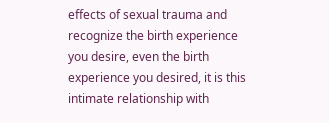effects of sexual trauma and recognize the birth experience you desire, even the birth experience you desired, it is this intimate relationship with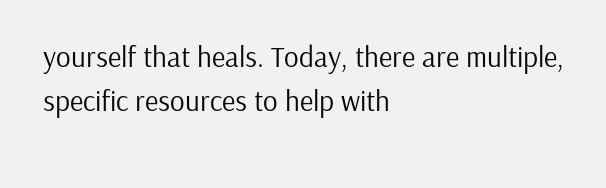yourself that heals. Today, there are multiple, specific resources to help with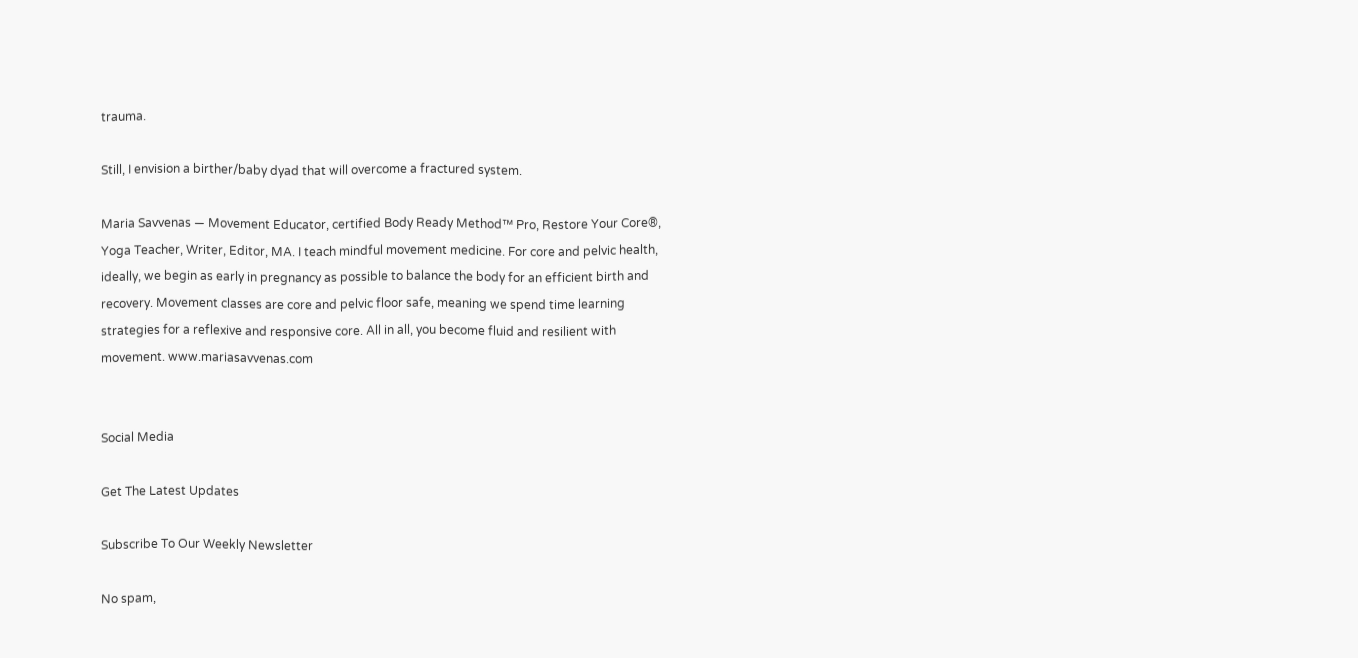trauma.

Still, I envision a birther/baby dyad that will overcome a fractured system.

Maria Savvenas — Movement Educator, certified Body Ready Method™ Pro, Restore Your Core®, Yoga Teacher, Writer, Editor, MA. I teach mindful movement medicine. For core and pelvic health, ideally, we begin as early in pregnancy as possible to balance the body for an efficient birth and recovery. Movement classes are core and pelvic floor safe, meaning we spend time learning strategies for a reflexive and responsive core. All in all, you become fluid and resilient with movement. www.mariasavvenas.com


Social Media

Get The Latest Updates

Subscribe To Our Weekly Newsletter

No spam,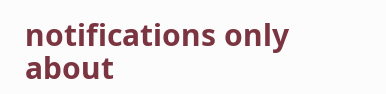notifications only about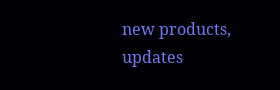new products, updates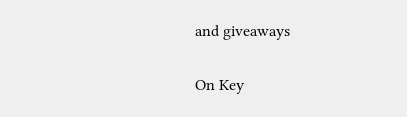and giveaways

On Key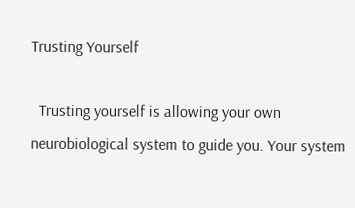Trusting Yourself

  Trusting yourself is allowing your own neurobiological system to guide you. Your system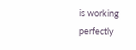is working perfectly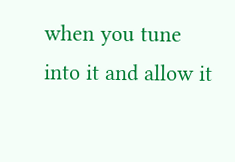when you tune into it and allow it